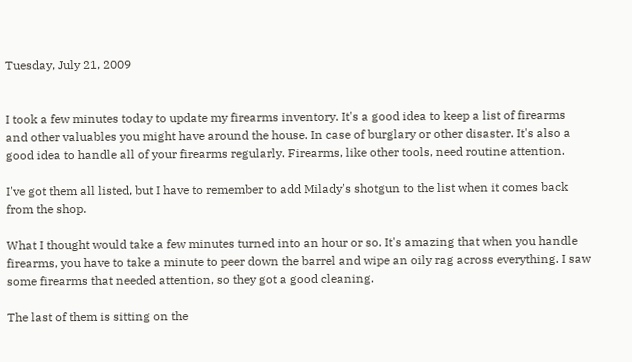Tuesday, July 21, 2009


I took a few minutes today to update my firearms inventory. It's a good idea to keep a list of firearms and other valuables you might have around the house. In case of burglary or other disaster. It's also a good idea to handle all of your firearms regularly. Firearms, like other tools, need routine attention.

I've got them all listed, but I have to remember to add Milady's shotgun to the list when it comes back from the shop.

What I thought would take a few minutes turned into an hour or so. It's amazing that when you handle firearms, you have to take a minute to peer down the barrel and wipe an oily rag across everything. I saw some firearms that needed attention, so they got a good cleaning.

The last of them is sitting on the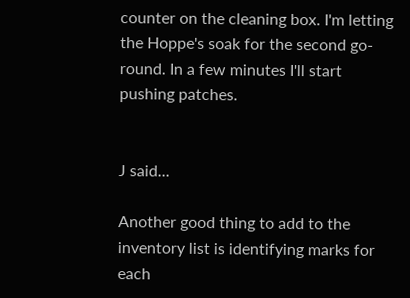counter on the cleaning box. I'm letting the Hoppe's soak for the second go-round. In a few minutes I'll start pushing patches.


J said...

Another good thing to add to the inventory list is identifying marks for each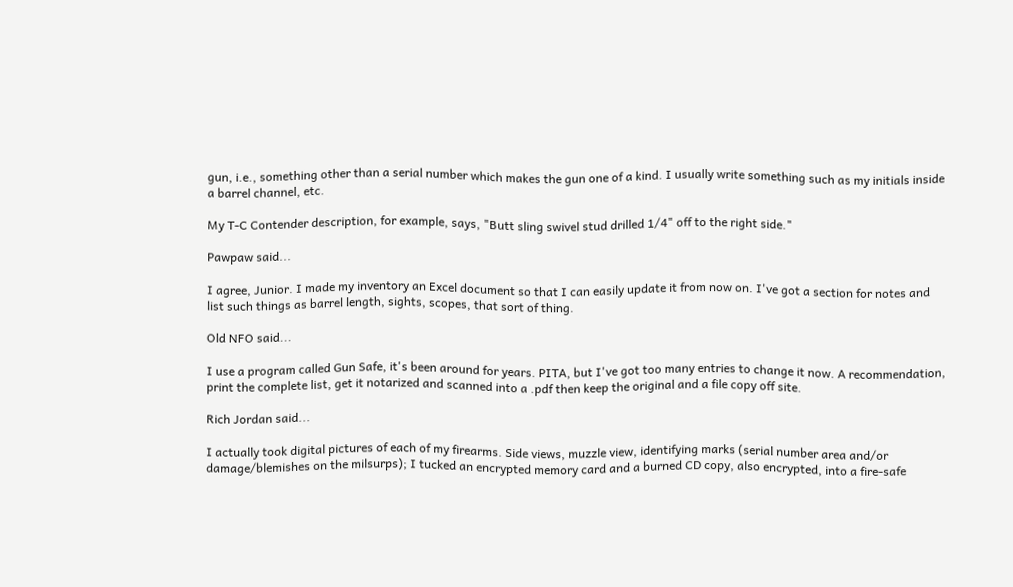gun, i.e., something other than a serial number which makes the gun one of a kind. I usually write something such as my initials inside a barrel channel, etc.

My T-C Contender description, for example, says, "Butt sling swivel stud drilled 1/4" off to the right side."

Pawpaw said...

I agree, Junior. I made my inventory an Excel document so that I can easily update it from now on. I've got a section for notes and list such things as barrel length, sights, scopes, that sort of thing.

Old NFO said...

I use a program called Gun Safe, it's been around for years. PITA, but I've got too many entries to change it now. A recommendation, print the complete list, get it notarized and scanned into a .pdf then keep the original and a file copy off site.

Rich Jordan said...

I actually took digital pictures of each of my firearms. Side views, muzzle view, identifying marks (serial number area and/or damage/blemishes on the milsurps); I tucked an encrypted memory card and a burned CD copy, also encrypted, into a fire-safe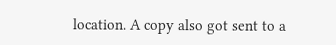location. A copy also got sent to a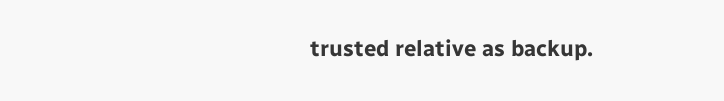trusted relative as backup.